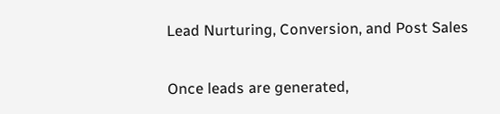Lead Nurturing, Conversion, and Post Sales

Once leads are generated,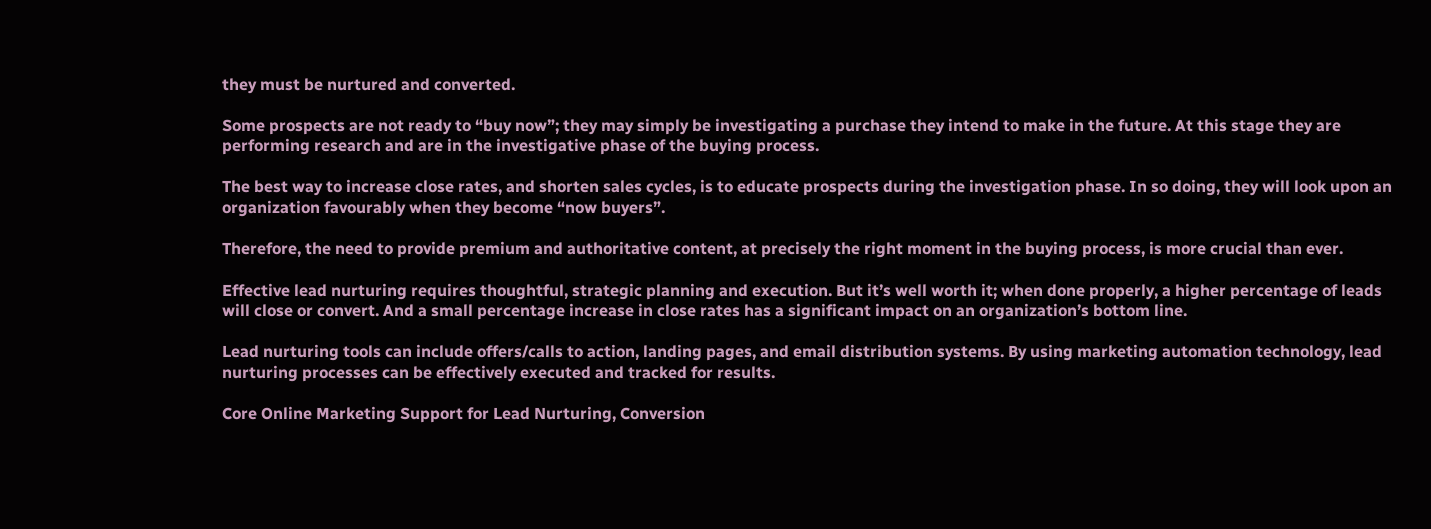they must be nurtured and converted.

Some prospects are not ready to “buy now”; they may simply be investigating a purchase they intend to make in the future. At this stage they are performing research and are in the investigative phase of the buying process.

The best way to increase close rates, and shorten sales cycles, is to educate prospects during the investigation phase. In so doing, they will look upon an organization favourably when they become “now buyers”.

Therefore, the need to provide premium and authoritative content, at precisely the right moment in the buying process, is more crucial than ever.

Effective lead nurturing requires thoughtful, strategic planning and execution. But it’s well worth it; when done properly, a higher percentage of leads will close or convert. And a small percentage increase in close rates has a significant impact on an organization’s bottom line.

Lead nurturing tools can include offers/calls to action, landing pages, and email distribution systems. By using marketing automation technology, lead nurturing processes can be effectively executed and tracked for results.

Core Online Marketing Support for Lead Nurturing, Conversion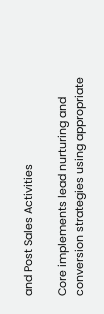and Post Sales Activities

Core implements lead nurturing and conversion strategies using appropriate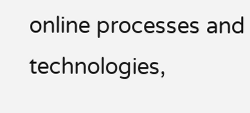online processes and technologies,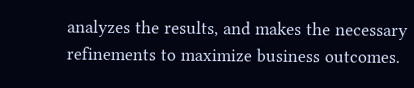analyzes the results, and makes the necessary refinements to maximize business outcomes.